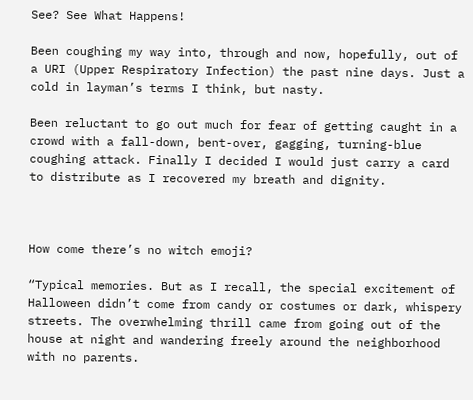See? See What Happens!

Been coughing my way into, through and now, hopefully, out of a URI (Upper Respiratory Infection) the past nine days. Just a cold in layman’s terms I think, but nasty.

Been reluctant to go out much for fear of getting caught in a crowd with a fall-down, bent-over, gagging, turning-blue coughing attack. Finally I decided I would just carry a card to distribute as I recovered my breath and dignity.



How come there’s no witch emoji?

“Typical memories. But as I recall, the special excitement of Halloween didn’t come from candy or costumes or dark, whispery streets. The overwhelming thrill came from going out of the house at night and wandering freely around the neighborhood with no parents.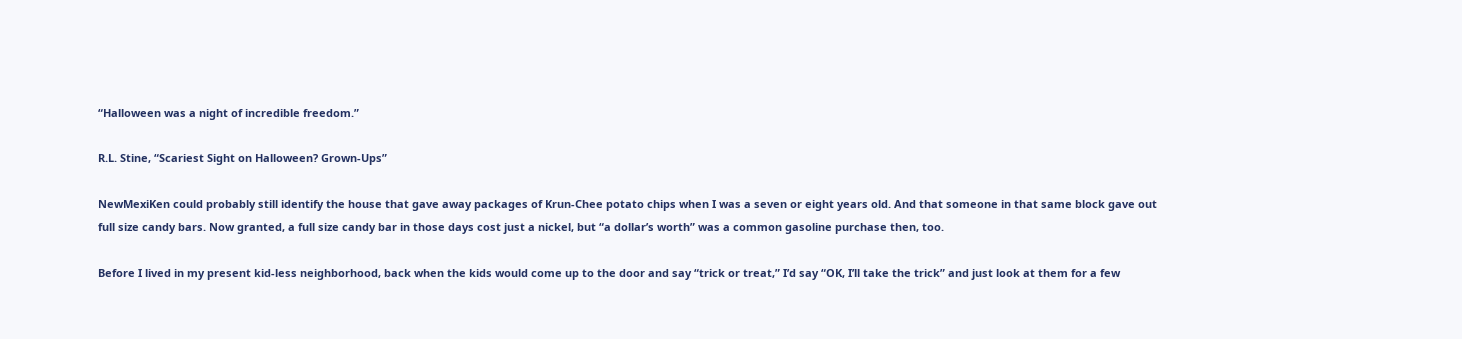“Halloween was a night of incredible freedom.”

R.L. Stine, “Scariest Sight on Halloween? Grown-Ups”

NewMexiKen could probably still identify the house that gave away packages of Krun-Chee potato chips when I was a seven or eight years old. And that someone in that same block gave out full size candy bars. Now granted, a full size candy bar in those days cost just a nickel, but “a dollar’s worth” was a common gasoline purchase then, too.

Before I lived in my present kid-less neighborhood, back when the kids would come up to the door and say “trick or treat,” I’d say “OK, I’ll take the trick” and just look at them for a few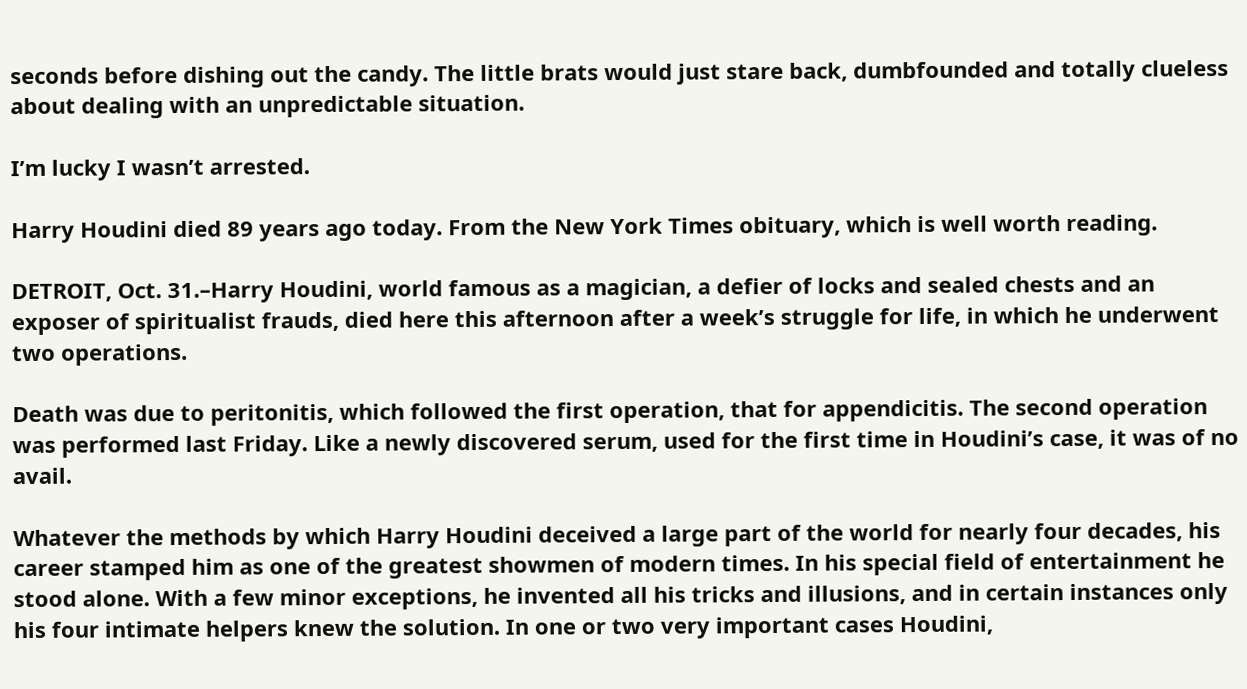seconds before dishing out the candy. The little brats would just stare back, dumbfounded and totally clueless about dealing with an unpredictable situation.

I’m lucky I wasn’t arrested.

Harry Houdini died 89 years ago today. From the New York Times obituary, which is well worth reading.

DETROIT, Oct. 31.–Harry Houdini, world famous as a magician, a defier of locks and sealed chests and an exposer of spiritualist frauds, died here this afternoon after a week’s struggle for life, in which he underwent two operations.

Death was due to peritonitis, which followed the first operation, that for appendicitis. The second operation was performed last Friday. Like a newly discovered serum, used for the first time in Houdini’s case, it was of no avail.

Whatever the methods by which Harry Houdini deceived a large part of the world for nearly four decades, his career stamped him as one of the greatest showmen of modern times. In his special field of entertainment he stood alone. With a few minor exceptions, he invented all his tricks and illusions, and in certain instances only his four intimate helpers knew the solution. In one or two very important cases Houdini,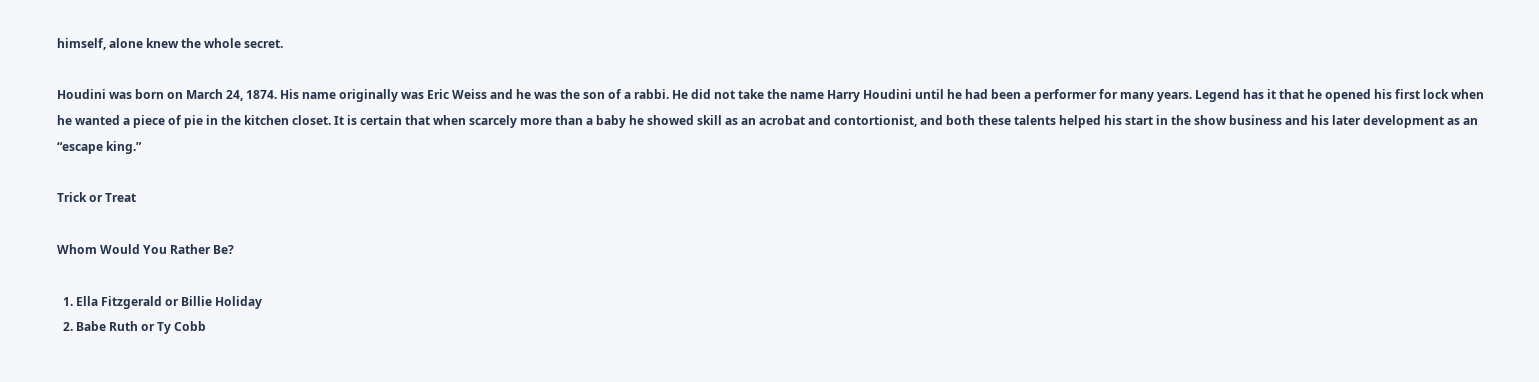himself, alone knew the whole secret.

Houdini was born on March 24, 1874. His name originally was Eric Weiss and he was the son of a rabbi. He did not take the name Harry Houdini until he had been a performer for many years. Legend has it that he opened his first lock when he wanted a piece of pie in the kitchen closet. It is certain that when scarcely more than a baby he showed skill as an acrobat and contortionist, and both these talents helped his start in the show business and his later development as an “escape king.”

Trick or Treat

Whom Would You Rather Be?

  1. Ella Fitzgerald or Billie Holiday
  2. Babe Ruth or Ty Cobb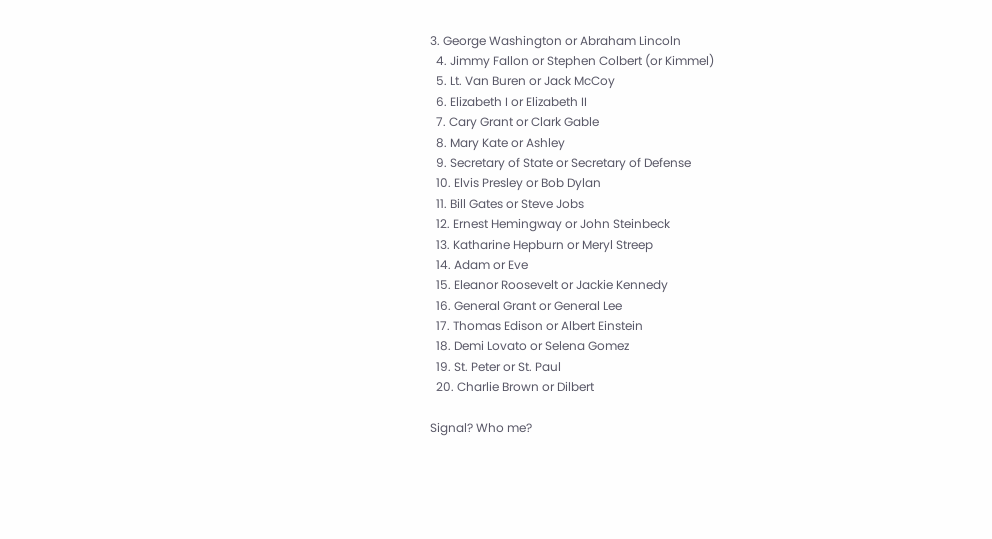3. George Washington or Abraham Lincoln
  4. Jimmy Fallon or Stephen Colbert (or Kimmel)
  5. Lt. Van Buren or Jack McCoy
  6. Elizabeth I or Elizabeth II
  7. Cary Grant or Clark Gable
  8. Mary Kate or Ashley
  9. Secretary of State or Secretary of Defense
  10. Elvis Presley or Bob Dylan
  11. Bill Gates or Steve Jobs
  12. Ernest Hemingway or John Steinbeck
  13. Katharine Hepburn or Meryl Streep
  14. Adam or Eve
  15. Eleanor Roosevelt or Jackie Kennedy
  16. General Grant or General Lee
  17. Thomas Edison or Albert Einstein
  18. Demi Lovato or Selena Gomez
  19. St. Peter or St. Paul
  20. Charlie Brown or Dilbert

Signal? Who me?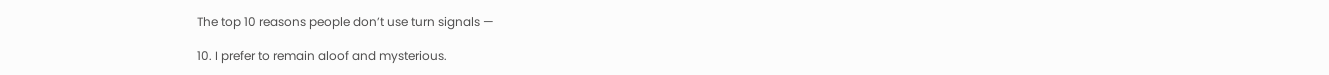The top 10 reasons people don’t use turn signals —

10. I prefer to remain aloof and mysterious.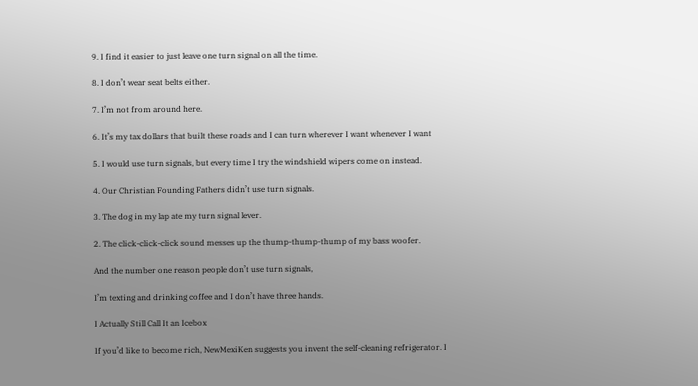9. I find it easier to just leave one turn signal on all the time.

8. I don’t wear seat belts either.

7. I’m not from around here.

6. It’s my tax dollars that built these roads and I can turn wherever I want whenever I want

5. I would use turn signals, but every time I try the windshield wipers come on instead.

4. Our Christian Founding Fathers didn’t use turn signals.

3. The dog in my lap ate my turn signal lever.

2. The click-click-click sound messes up the thump-thump-thump of my bass woofer.

And the number one reason people don’t use turn signals,

I’m texting and drinking coffee and I don’t have three hands.

I Actually Still Call It an Icebox

If you’d like to become rich, NewMexiKen suggests you invent the self-cleaning refrigerator. I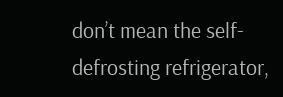don’t mean the self-defrosting refrigerator,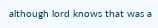although lord knows that was a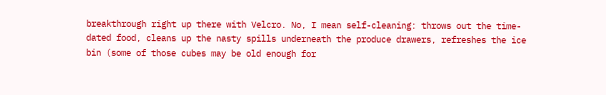breakthrough right up there with Velcro. No, I mean self-cleaning: throws out the time-dated food, cleans up the nasty spills underneath the produce drawers, refreshes the ice bin (some of those cubes may be old enough for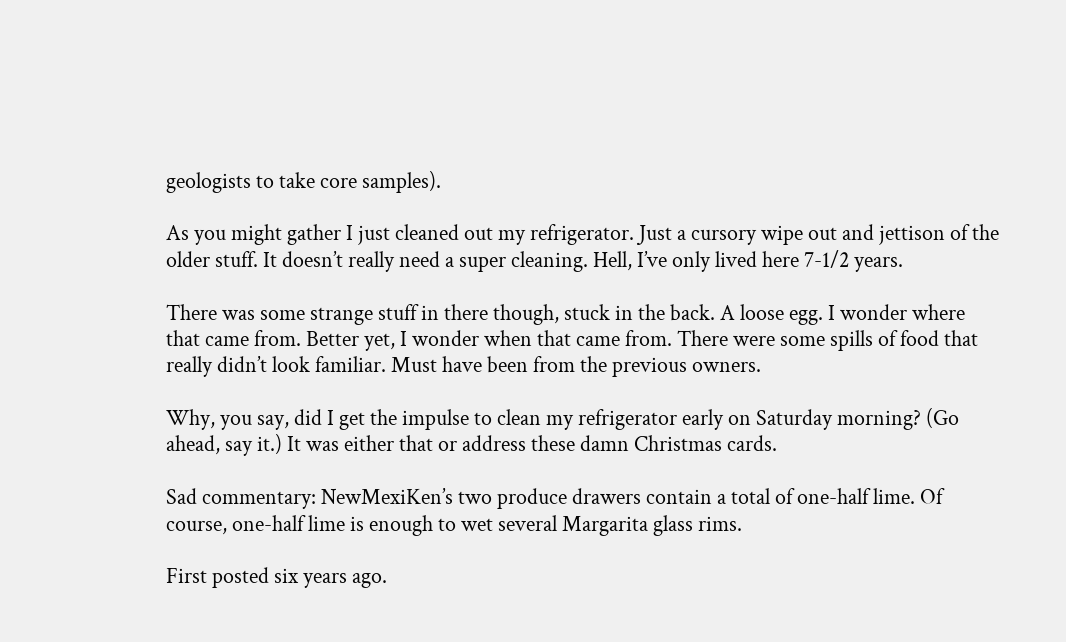geologists to take core samples).

As you might gather I just cleaned out my refrigerator. Just a cursory wipe out and jettison of the older stuff. It doesn’t really need a super cleaning. Hell, I’ve only lived here 7-1/2 years.

There was some strange stuff in there though, stuck in the back. A loose egg. I wonder where that came from. Better yet, I wonder when that came from. There were some spills of food that really didn’t look familiar. Must have been from the previous owners.

Why, you say, did I get the impulse to clean my refrigerator early on Saturday morning? (Go ahead, say it.) It was either that or address these damn Christmas cards.

Sad commentary: NewMexiKen’s two produce drawers contain a total of one-half lime. Of course, one-half lime is enough to wet several Margarita glass rims.

First posted six years ago.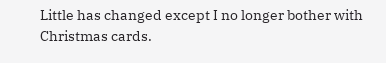Little has changed except I no longer bother with Christmas cards.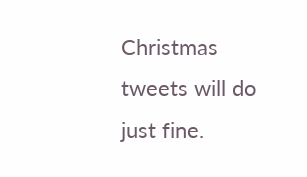Christmas tweets will do just fine.